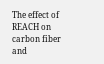The effect of REACH on carbon fiber and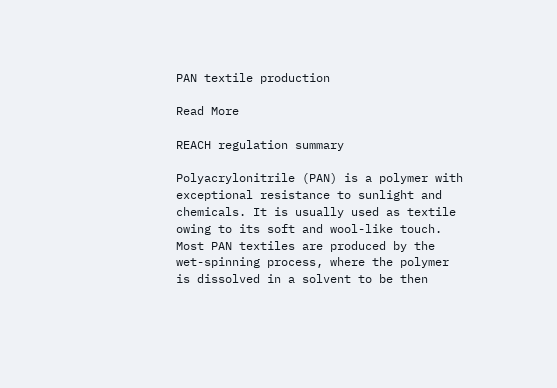PAN textile production

Read More

REACH regulation summary

Polyacrylonitrile (PAN) is a polymer with exceptional resistance to sunlight and chemicals. It is usually used as textile owing to its soft and wool-like touch. Most PAN textiles are produced by the wet-spinning process, where the polymer is dissolved in a solvent to be then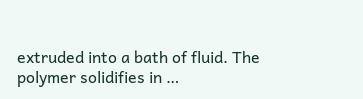extruded into a bath of fluid. The polymer solidifies in …